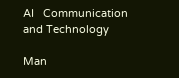AI   Communication and Technology

Man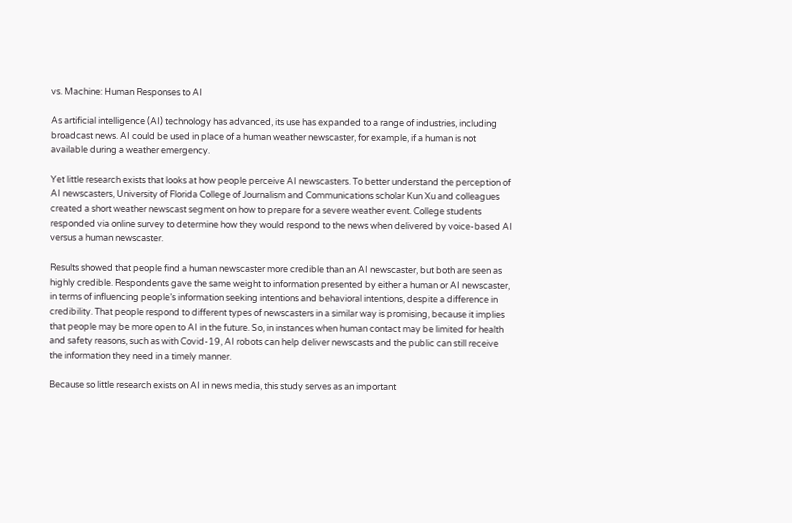vs. Machine: Human Responses to AI

As artificial intelligence (AI) technology has advanced, its use has expanded to a range of industries, including broadcast news. AI could be used in place of a human weather newscaster, for example, if a human is not available during a weather emergency.

Yet little research exists that looks at how people perceive AI newscasters. To better understand the perception of AI newscasters, University of Florida College of Journalism and Communications scholar Kun Xu and colleagues created a short weather newscast segment on how to prepare for a severe weather event. College students responded via online survey to determine how they would respond to the news when delivered by voice-based AI versus a human newscaster.

Results showed that people find a human newscaster more credible than an AI newscaster, but both are seen as highly credible. Respondents gave the same weight to information presented by either a human or AI newscaster, in terms of influencing people’s information seeking intentions and behavioral intentions, despite a difference in credibility. That people respond to different types of newscasters in a similar way is promising, because it implies that people may be more open to AI in the future. So, in instances when human contact may be limited for health and safety reasons, such as with Covid-19, AI robots can help deliver newscasts and the public can still receive the information they need in a timely manner.

Because so little research exists on AI in news media, this study serves as an important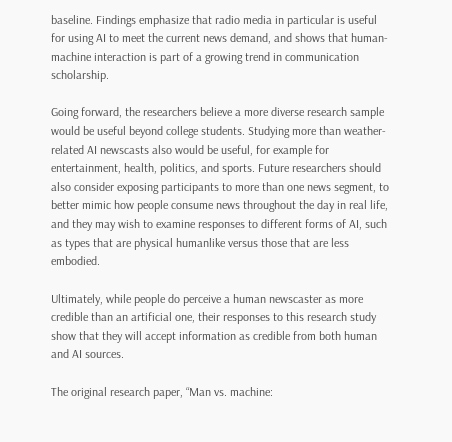baseline. Findings emphasize that radio media in particular is useful for using AI to meet the current news demand, and shows that human-machine interaction is part of a growing trend in communication scholarship.

Going forward, the researchers believe a more diverse research sample would be useful beyond college students. Studying more than weather-related AI newscasts also would be useful, for example for entertainment, health, politics, and sports. Future researchers should also consider exposing participants to more than one news segment, to better mimic how people consume news throughout the day in real life, and they may wish to examine responses to different forms of AI, such as types that are physical humanlike versus those that are less embodied.

Ultimately, while people do perceive a human newscaster as more credible than an artificial one, their responses to this research study show that they will accept information as credible from both human and AI sources.

The original research paper, “Man vs. machine: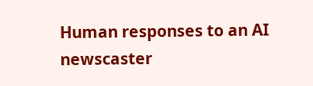Human responses to an AI newscaster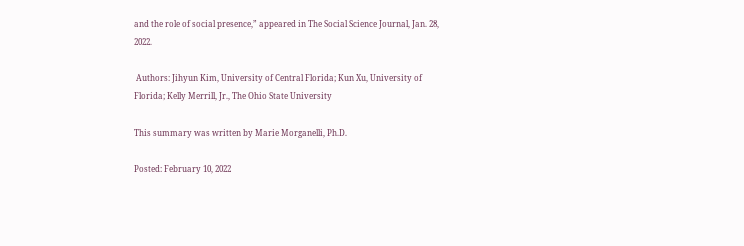and the role of social presence,” appeared in The Social Science Journal, Jan. 28, 2022.

 Authors: Jihyun Kim, University of Central Florida; Kun Xu, University of Florida; Kelly Merrill, Jr., The Ohio State University

This summary was written by Marie Morganelli, Ph.D.

Posted: February 10, 2022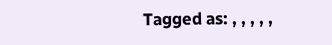Tagged as: , , , , ,